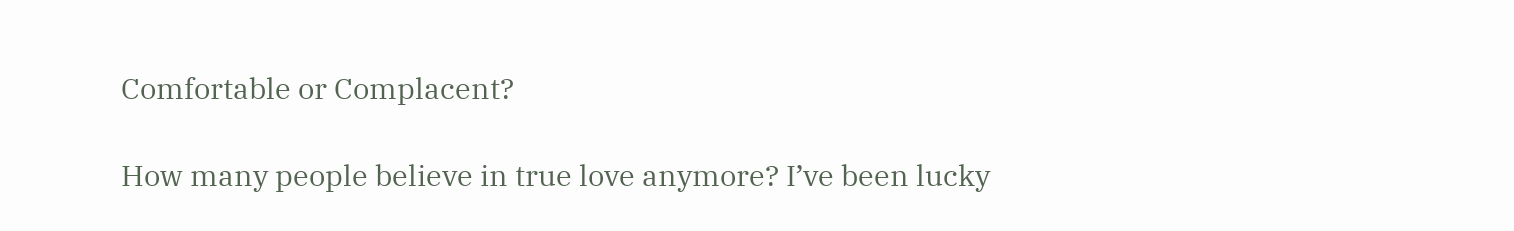Comfortable or Complacent?

How many people believe in true love anymore? I’ve been lucky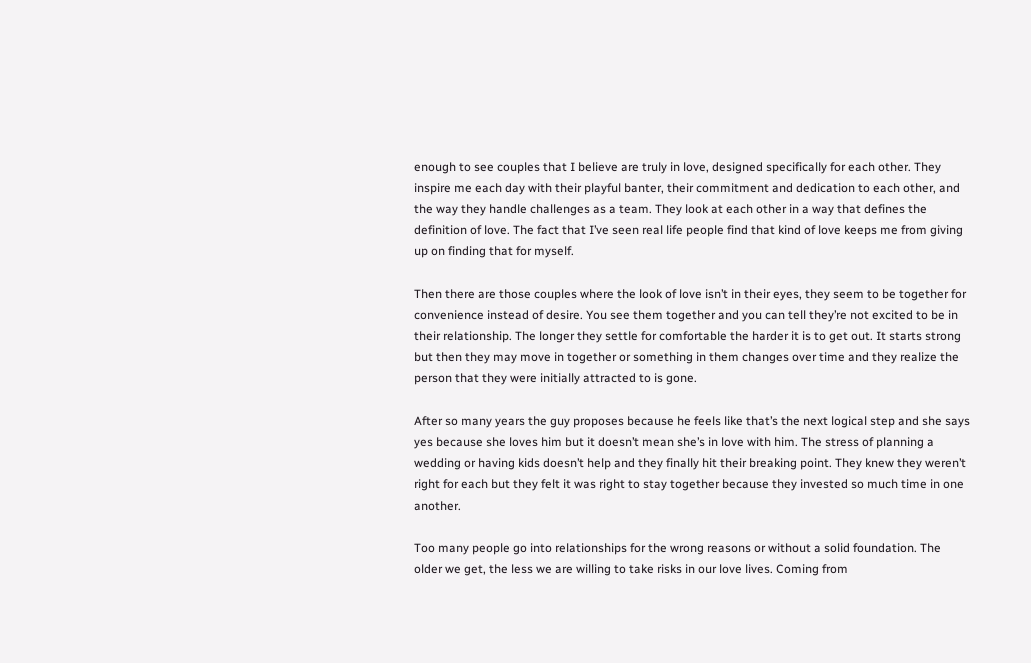enough to see couples that I believe are truly in love, designed specifically for each other. They inspire me each day with their playful banter, their commitment and dedication to each other, and the way they handle challenges as a team. They look at each other in a way that defines the definition of love. The fact that I’ve seen real life people find that kind of love keeps me from giving up on finding that for myself.

Then there are those couples where the look of love isn’t in their eyes, they seem to be together for convenience instead of desire. You see them together and you can tell they’re not excited to be in their relationship. The longer they settle for comfortable the harder it is to get out. It starts strong but then they may move in together or something in them changes over time and they realize the person that they were initially attracted to is gone.

After so many years the guy proposes because he feels like that’s the next logical step and she says yes because she loves him but it doesn’t mean she’s in love with him. The stress of planning a wedding or having kids doesn’t help and they finally hit their breaking point. They knew they weren’t right for each but they felt it was right to stay together because they invested so much time in one another.

Too many people go into relationships for the wrong reasons or without a solid foundation. The older we get, the less we are willing to take risks in our love lives. Coming from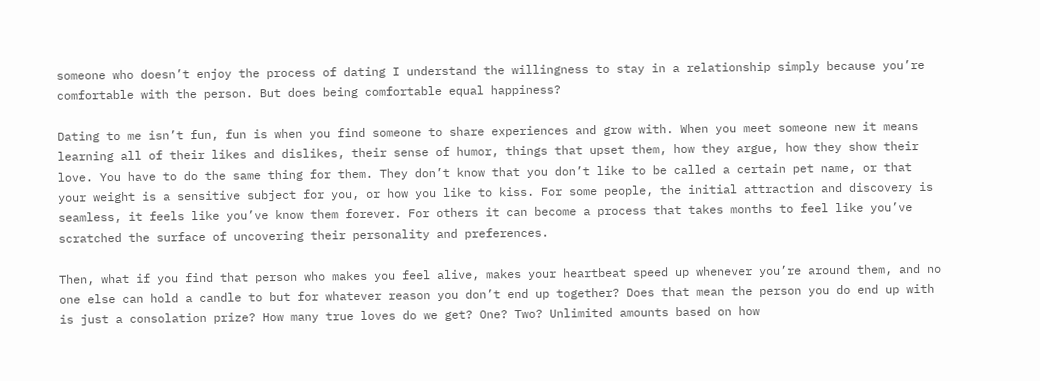someone who doesn’t enjoy the process of dating I understand the willingness to stay in a relationship simply because you’re comfortable with the person. But does being comfortable equal happiness?

Dating to me isn’t fun, fun is when you find someone to share experiences and grow with. When you meet someone new it means learning all of their likes and dislikes, their sense of humor, things that upset them, how they argue, how they show their love. You have to do the same thing for them. They don’t know that you don’t like to be called a certain pet name, or that your weight is a sensitive subject for you, or how you like to kiss. For some people, the initial attraction and discovery is seamless, it feels like you’ve know them forever. For others it can become a process that takes months to feel like you’ve scratched the surface of uncovering their personality and preferences.

Then, what if you find that person who makes you feel alive, makes your heartbeat speed up whenever you’re around them, and no one else can hold a candle to but for whatever reason you don’t end up together? Does that mean the person you do end up with is just a consolation prize? How many true loves do we get? One? Two? Unlimited amounts based on how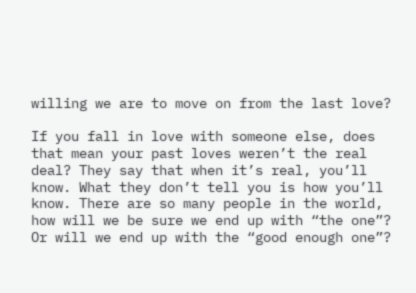willing we are to move on from the last love?

If you fall in love with someone else, does that mean your past loves weren’t the real deal? They say that when it’s real, you’ll know. What they don’t tell you is how you’ll know. There are so many people in the world, how will we be sure we end up with “the one”? Or will we end up with the “good enough one”?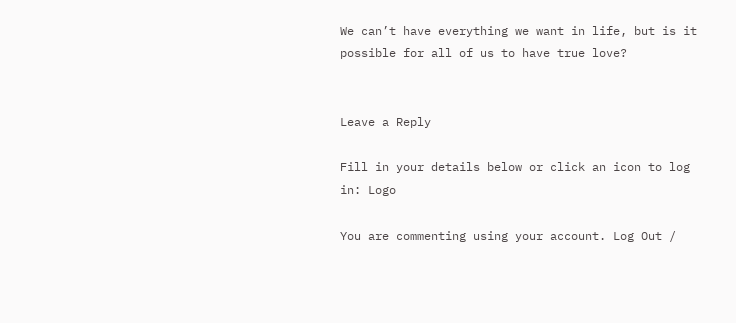We can’t have everything we want in life, but is it possible for all of us to have true love?


Leave a Reply

Fill in your details below or click an icon to log in: Logo

You are commenting using your account. Log Out /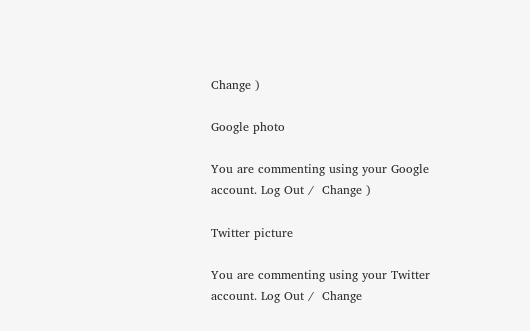Change )

Google photo

You are commenting using your Google account. Log Out /  Change )

Twitter picture

You are commenting using your Twitter account. Log Out /  Change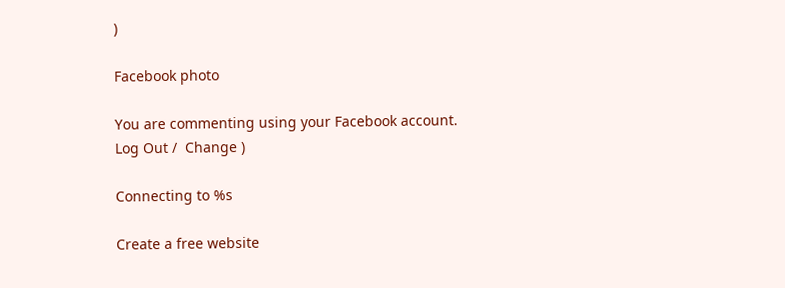)

Facebook photo

You are commenting using your Facebook account. Log Out /  Change )

Connecting to %s

Create a free website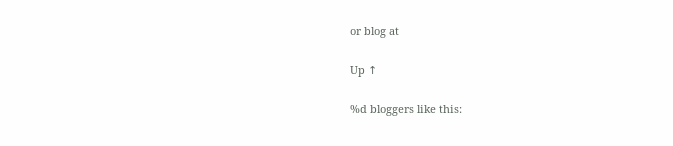or blog at

Up ↑

%d bloggers like this: